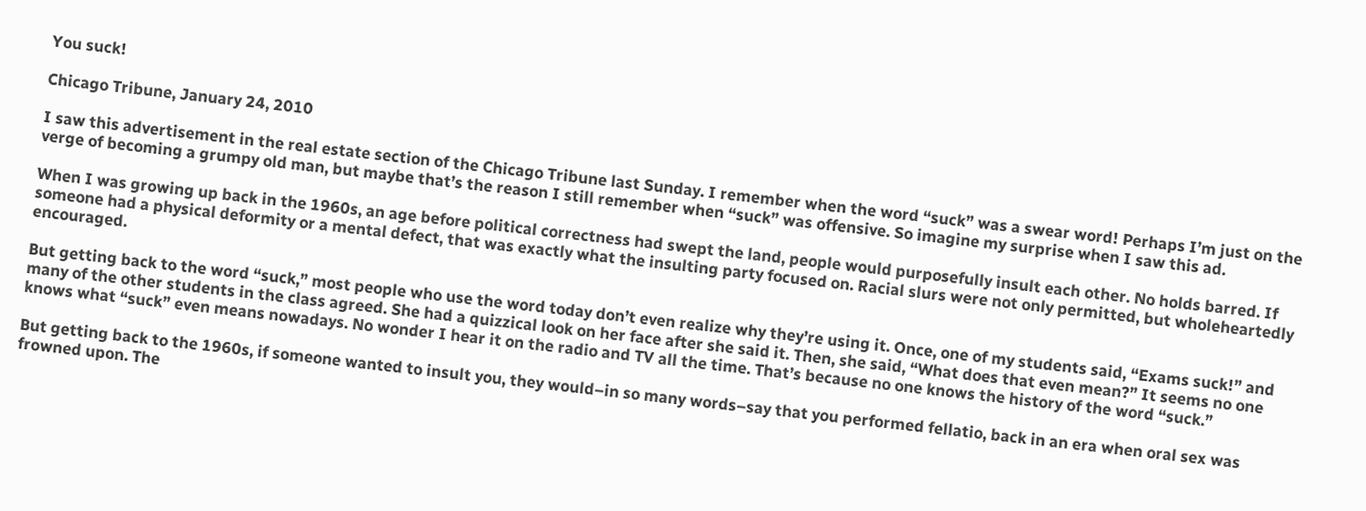You suck!

Chicago Tribune, January 24, 2010

I saw this advertisement in the real estate section of the Chicago Tribune last Sunday. I remember when the word “suck” was a swear word! Perhaps I’m just on the verge of becoming a grumpy old man, but maybe that’s the reason I still remember when “suck” was offensive. So imagine my surprise when I saw this ad.

When I was growing up back in the 1960s, an age before political correctness had swept the land, people would purposefully insult each other. No holds barred. If someone had a physical deformity or a mental defect, that was exactly what the insulting party focused on. Racial slurs were not only permitted, but wholeheartedly encouraged.

But getting back to the word “suck,” most people who use the word today don’t even realize why they’re using it. Once, one of my students said, “Exams suck!” and many of the other students in the class agreed. She had a quizzical look on her face after she said it. Then, she said, “What does that even mean?” It seems no one knows what “suck” even means nowadays. No wonder I hear it on the radio and TV all the time. That’s because no one knows the history of the word “suck.”

But getting back to the 1960s, if someone wanted to insult you, they would–in so many words–say that you performed fellatio, back in an era when oral sex was frowned upon. The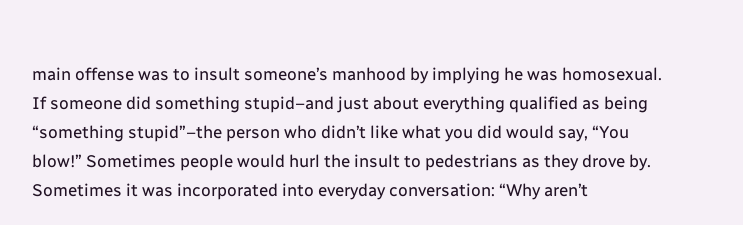main offense was to insult someone’s manhood by implying he was homosexual. If someone did something stupid–and just about everything qualified as being “something stupid”–the person who didn’t like what you did would say, “You blow!” Sometimes people would hurl the insult to pedestrians as they drove by. Sometimes it was incorporated into everyday conversation: “Why aren’t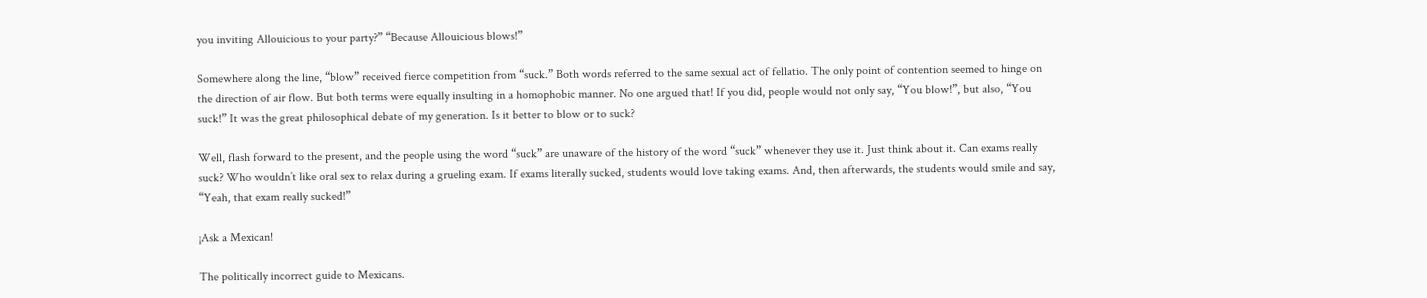you inviting Allouicious to your party?” “Because Allouicious blows!”

Somewhere along the line, “blow” received fierce competition from “suck.” Both words referred to the same sexual act of fellatio. The only point of contention seemed to hinge on the direction of air flow. But both terms were equally insulting in a homophobic manner. No one argued that! If you did, people would not only say, “You blow!”, but also, “You suck!” It was the great philosophical debate of my generation. Is it better to blow or to suck?

Well, flash forward to the present, and the people using the word “suck” are unaware of the history of the word “suck” whenever they use it. Just think about it. Can exams really suck? Who wouldn’t like oral sex to relax during a grueling exam. If exams literally sucked, students would love taking exams. And, then afterwards, the students would smile and say, “Yeah, that exam really sucked!”

¡Ask a Mexican!

The politically incorrect guide to Mexicans.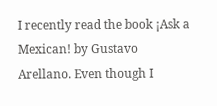I recently read the book ¡Ask a Mexican! by Gustavo Arellano. Even though I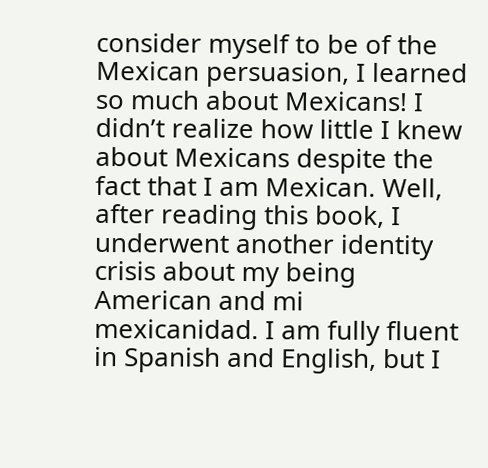consider myself to be of the Mexican persuasion, I learned so much about Mexicans! I didn’t realize how little I knew about Mexicans despite the fact that I am Mexican. Well, after reading this book, I underwent another identity crisis about my being American and mi mexicanidad. I am fully fluent in Spanish and English, but I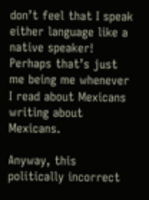don’t feel that I speak either language like a native speaker! Perhaps that’s just me being me whenever I read about Mexicans writing about Mexicans.

Anyway, this politically incorrect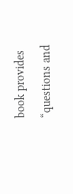book provides “questions and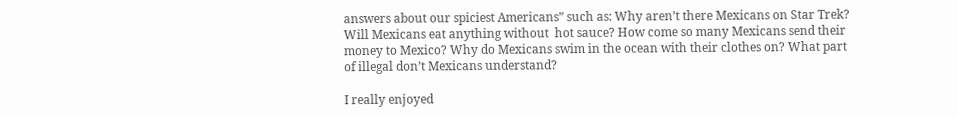answers about our spiciest Americans” such as: Why aren’t there Mexicans on Star Trek? Will Mexicans eat anything without  hot sauce? How come so many Mexicans send their money to Mexico? Why do Mexicans swim in the ocean with their clothes on? What part of illegal don’t Mexicans understand?

I really enjoyed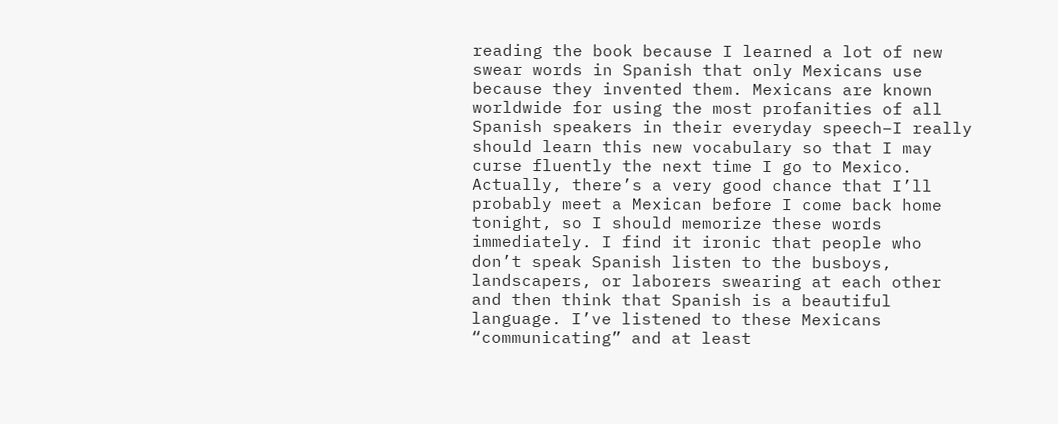reading the book because I learned a lot of new swear words in Spanish that only Mexicans use because they invented them. Mexicans are known worldwide for using the most profanities of all Spanish speakers in their everyday speech–I really should learn this new vocabulary so that I may curse fluently the next time I go to Mexico. Actually, there’s a very good chance that I’ll probably meet a Mexican before I come back home tonight, so I should memorize these words immediately. I find it ironic that people who don’t speak Spanish listen to the busboys, landscapers, or laborers swearing at each other and then think that Spanish is a beautiful language. I’ve listened to these Mexicans “communicating” and at least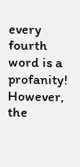every fourth word is a profanity! However, the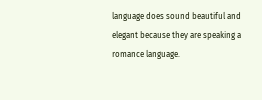language does sound beautiful and elegant because they are speaking a romance language.